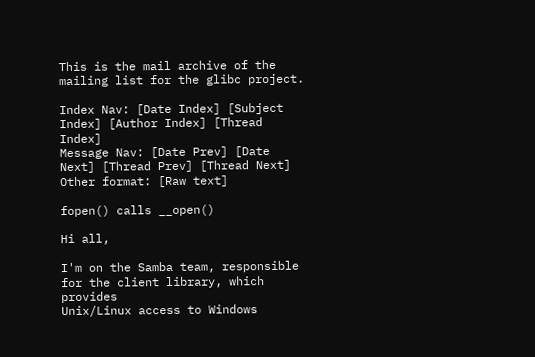This is the mail archive of the mailing list for the glibc project.

Index Nav: [Date Index] [Subject Index] [Author Index] [Thread Index]
Message Nav: [Date Prev] [Date Next] [Thread Prev] [Thread Next]
Other format: [Raw text]

fopen() calls __open()

Hi all,

I'm on the Samba team, responsible for the client library, which provides
Unix/Linux access to Windows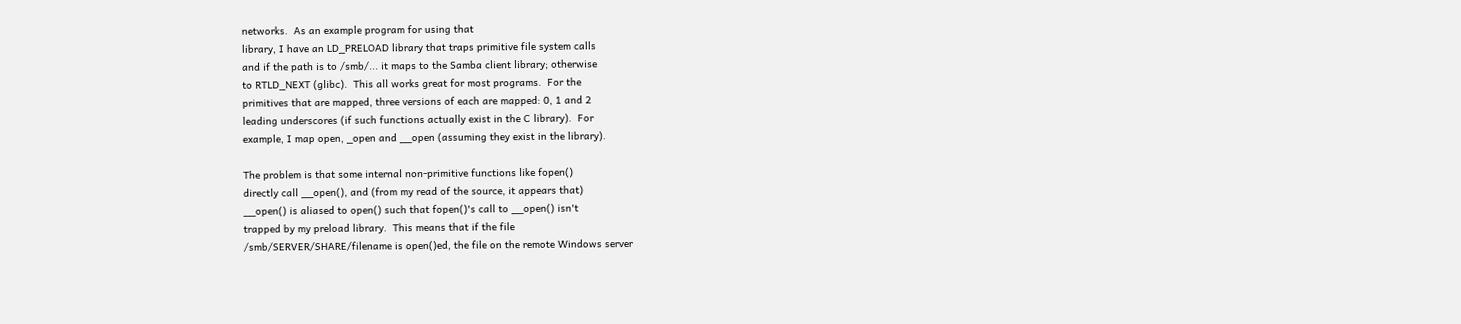networks.  As an example program for using that
library, I have an LD_PRELOAD library that traps primitive file system calls
and if the path is to /smb/... it maps to the Samba client library; otherwise
to RTLD_NEXT (glibc).  This all works great for most programs.  For the
primitives that are mapped, three versions of each are mapped: 0, 1 and 2
leading underscores (if such functions actually exist in the C library).  For
example, I map open, _open and __open (assuming they exist in the library).

The problem is that some internal non-primitive functions like fopen()
directly call __open(), and (from my read of the source, it appears that)
__open() is aliased to open() such that fopen()'s call to __open() isn't
trapped by my preload library.  This means that if the file
/smb/SERVER/SHARE/filename is open()ed, the file on the remote Windows server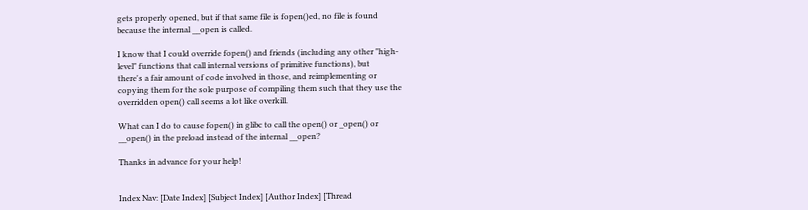gets properly opened, but if that same file is fopen()ed, no file is found
because the internal __open is called.

I know that I could override fopen() and friends (including any other "high-
level" functions that call internal versions of primitive functions), but
there's a fair amount of code involved in those, and reimplementing or
copying them for the sole purpose of compiling them such that they use the
overridden open() call seems a lot like overkill.

What can I do to cause fopen() in glibc to call the open() or _open() or
__open() in the preload instead of the internal __open?

Thanks in advance for your help!


Index Nav: [Date Index] [Subject Index] [Author Index] [Thread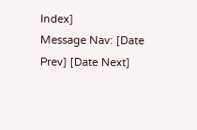Index]
Message Nav: [Date Prev] [Date Next]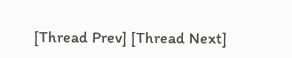[Thread Prev] [Thread Next]